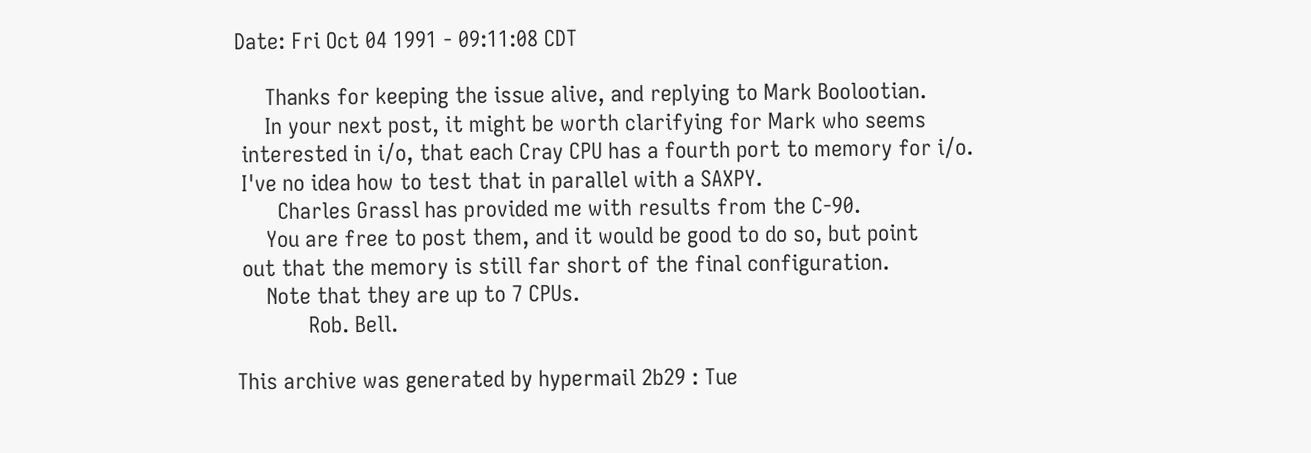Date: Fri Oct 04 1991 - 09:11:08 CDT

     Thanks for keeping the issue alive, and replying to Mark Boolootian.
     In your next post, it might be worth clarifying for Mark who seems
 interested in i/o, that each Cray CPU has a fourth port to memory for i/o.
 I've no idea how to test that in parallel with a SAXPY.
       Charles Grassl has provided me with results from the C-90.
     You are free to post them, and it would be good to do so, but point
 out that the memory is still far short of the final configuration.
     Note that they are up to 7 CPUs.
            Rob. Bell.

This archive was generated by hypermail 2b29 : Tue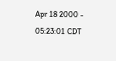Apr 18 2000 - 05:23:01 CDT